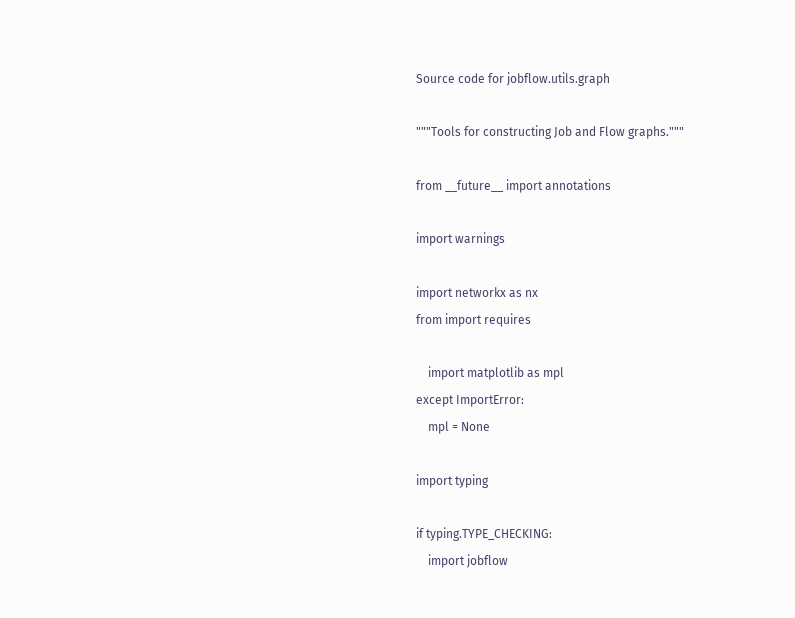Source code for jobflow.utils.graph

"""Tools for constructing Job and Flow graphs."""

from __future__ import annotations

import warnings

import networkx as nx
from import requires

    import matplotlib as mpl
except ImportError:
    mpl = None

import typing

if typing.TYPE_CHECKING:
    import jobflow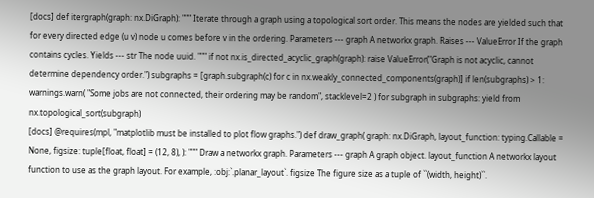[docs] def itergraph(graph: nx.DiGraph): """ Iterate through a graph using a topological sort order. This means the nodes are yielded such that for every directed edge (u v) node u comes before v in the ordering. Parameters --- graph A networkx graph. Raises --- ValueError If the graph contains cycles. Yields --- str The node uuid. """ if not nx.is_directed_acyclic_graph(graph): raise ValueError("Graph is not acyclic, cannot determine dependency order.") subgraphs = [graph.subgraph(c) for c in nx.weakly_connected_components(graph)] if len(subgraphs) > 1: warnings.warn( "Some jobs are not connected, their ordering may be random", stacklevel=2 ) for subgraph in subgraphs: yield from nx.topological_sort(subgraph)
[docs] @requires(mpl, "matplotlib must be installed to plot flow graphs.") def draw_graph( graph: nx.DiGraph, layout_function: typing.Callable = None, figsize: tuple[float, float] = (12, 8), ): """ Draw a networkx graph. Parameters --- graph A graph object. layout_function A networkx layout function to use as the graph layout. For example, :obj:`.planar_layout`. figsize The figure size as a tuple of ``(width, height)``.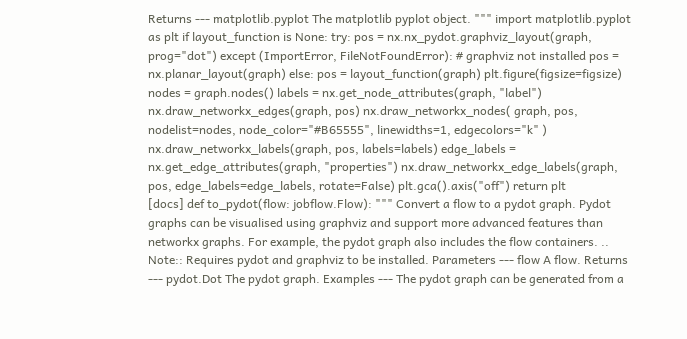Returns --- matplotlib.pyplot The matplotlib pyplot object. """ import matplotlib.pyplot as plt if layout_function is None: try: pos = nx.nx_pydot.graphviz_layout(graph, prog="dot") except (ImportError, FileNotFoundError): # graphviz not installed pos = nx.planar_layout(graph) else: pos = layout_function(graph) plt.figure(figsize=figsize) nodes = graph.nodes() labels = nx.get_node_attributes(graph, "label") nx.draw_networkx_edges(graph, pos) nx.draw_networkx_nodes( graph, pos, nodelist=nodes, node_color="#B65555", linewidths=1, edgecolors="k" ) nx.draw_networkx_labels(graph, pos, labels=labels) edge_labels = nx.get_edge_attributes(graph, "properties") nx.draw_networkx_edge_labels(graph, pos, edge_labels=edge_labels, rotate=False) plt.gca().axis("off") return plt
[docs] def to_pydot(flow: jobflow.Flow): """ Convert a flow to a pydot graph. Pydot graphs can be visualised using graphviz and support more advanced features than networkx graphs. For example, the pydot graph also includes the flow containers. .. Note:: Requires pydot and graphviz to be installed. Parameters --- flow A flow. Returns --- pydot.Dot The pydot graph. Examples --- The pydot graph can be generated from a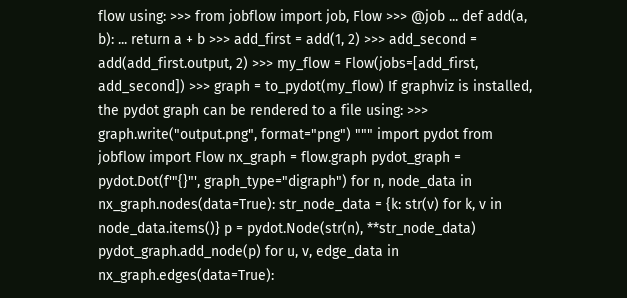flow using: >>> from jobflow import job, Flow >>> @job ... def add(a, b): ... return a + b >>> add_first = add(1, 2) >>> add_second = add(add_first.output, 2) >>> my_flow = Flow(jobs=[add_first, add_second]) >>> graph = to_pydot(my_flow) If graphviz is installed, the pydot graph can be rendered to a file using: >>> graph.write("output.png", format="png") """ import pydot from jobflow import Flow nx_graph = flow.graph pydot_graph = pydot.Dot(f'"{}"', graph_type="digraph") for n, node_data in nx_graph.nodes(data=True): str_node_data = {k: str(v) for k, v in node_data.items()} p = pydot.Node(str(n), **str_node_data) pydot_graph.add_node(p) for u, v, edge_data in nx_graph.edges(data=True):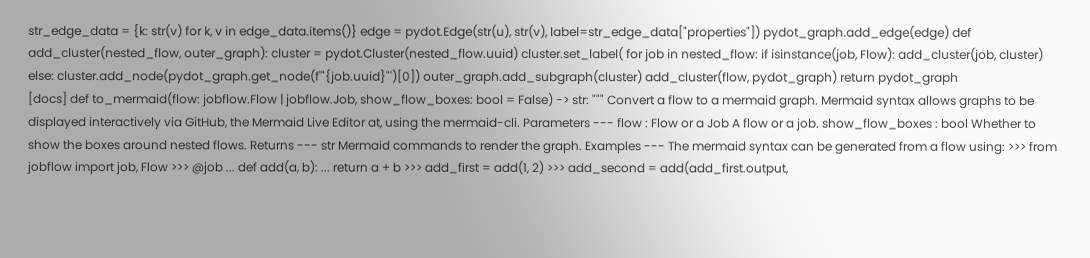str_edge_data = {k: str(v) for k, v in edge_data.items()} edge = pydot.Edge(str(u), str(v), label=str_edge_data["properties"]) pydot_graph.add_edge(edge) def add_cluster(nested_flow, outer_graph): cluster = pydot.Cluster(nested_flow.uuid) cluster.set_label( for job in nested_flow: if isinstance(job, Flow): add_cluster(job, cluster) else: cluster.add_node(pydot_graph.get_node(f'"{job.uuid}"')[0]) outer_graph.add_subgraph(cluster) add_cluster(flow, pydot_graph) return pydot_graph
[docs] def to_mermaid(flow: jobflow.Flow | jobflow.Job, show_flow_boxes: bool = False) -> str: """ Convert a flow to a mermaid graph. Mermaid syntax allows graphs to be displayed interactively via GitHub, the Mermaid Live Editor at, using the mermaid-cli. Parameters --- flow : Flow or a Job A flow or a job. show_flow_boxes : bool Whether to show the boxes around nested flows. Returns --- str Mermaid commands to render the graph. Examples --- The mermaid syntax can be generated from a flow using: >>> from jobflow import job, Flow >>> @job ... def add(a, b): ... return a + b >>> add_first = add(1, 2) >>> add_second = add(add_first.output,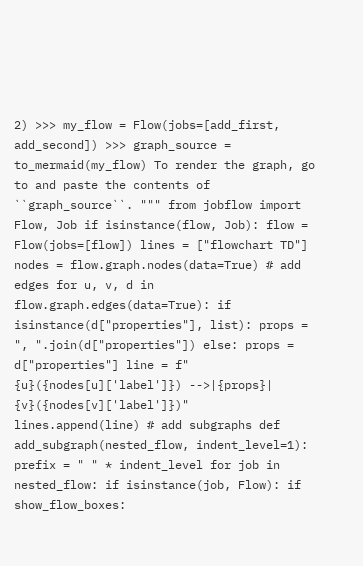2) >>> my_flow = Flow(jobs=[add_first, add_second]) >>> graph_source = to_mermaid(my_flow) To render the graph, go to and paste the contents of ``graph_source``. """ from jobflow import Flow, Job if isinstance(flow, Job): flow = Flow(jobs=[flow]) lines = ["flowchart TD"] nodes = flow.graph.nodes(data=True) # add edges for u, v, d in flow.graph.edges(data=True): if isinstance(d["properties"], list): props = ", ".join(d["properties"]) else: props = d["properties"] line = f" {u}({nodes[u]['label']}) -->|{props}| {v}({nodes[v]['label']})" lines.append(line) # add subgraphs def add_subgraph(nested_flow, indent_level=1): prefix = " " * indent_level for job in nested_flow: if isinstance(job, Flow): if show_flow_boxes: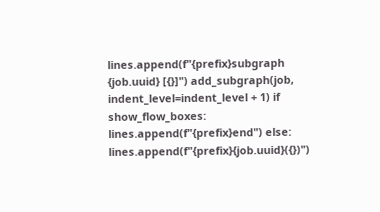lines.append(f"{prefix}subgraph {job.uuid} [{}]") add_subgraph(job, indent_level=indent_level + 1) if show_flow_boxes: lines.append(f"{prefix}end") else: lines.append(f"{prefix}{job.uuid}({})")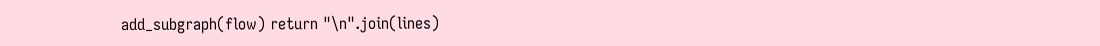add_subgraph(flow) return "\n".join(lines)